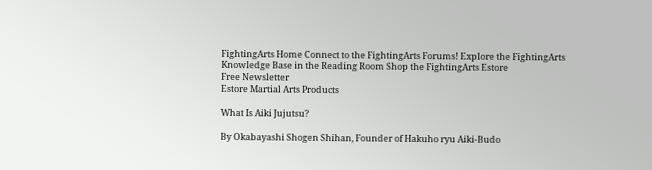FightingArts Home Connect to the FightingArts Forums! Explore the FightingArts Knowledge Base in the Reading Room Shop the FightingArts Estore
Free Newsletter
Estore Martial Arts Products

What Is Aiki Jujutsu?

By Okabayashi Shogen Shihan, Founder of Hakuho ryu Aiki-Budo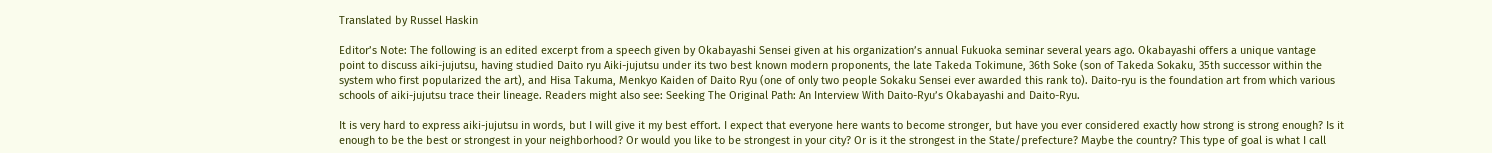Translated by Russel Haskin

Editor’s Note: The following is an edited excerpt from a speech given by Okabayashi Sensei given at his organization’s annual Fukuoka seminar several years ago. Okabayashi offers a unique vantage point to discuss aiki-jujutsu, having studied Daito ryu Aiki-jujutsu under its two best known modern proponents, the late Takeda Tokimune, 36th Soke (son of Takeda Sokaku, 35th successor within the system who first popularized the art), and Hisa Takuma, Menkyo Kaiden of Daito Ryu (one of only two people Sokaku Sensei ever awarded this rank to). Daito-ryu is the foundation art from which various schools of aiki-jujutsu trace their lineage. Readers might also see: Seeking The Original Path: An Interview With Daito-Ryu’s Okabayashi and Daito-Ryu.

It is very hard to express aiki-jujutsu in words, but I will give it my best effort. I expect that everyone here wants to become stronger, but have you ever considered exactly how strong is strong enough? Is it enough to be the best or strongest in your neighborhood? Or would you like to be strongest in your city? Or is it the strongest in the State/prefecture? Maybe the country? This type of goal is what I call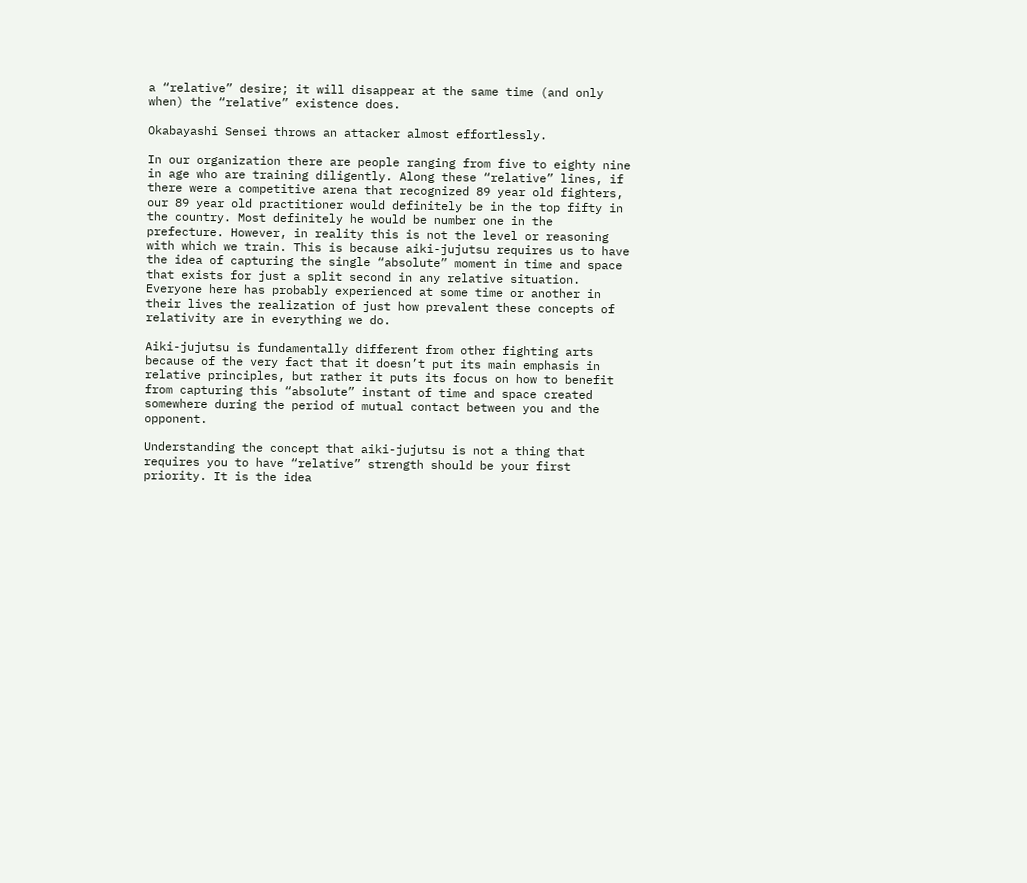a “relative” desire; it will disappear at the same time (and only when) the “relative” existence does.

Okabayashi Sensei throws an attacker almost effortlessly.

In our organization there are people ranging from five to eighty nine in age who are training diligently. Along these “relative” lines, if there were a competitive arena that recognized 89 year old fighters, our 89 year old practitioner would definitely be in the top fifty in the country. Most definitely he would be number one in the prefecture. However, in reality this is not the level or reasoning with which we train. This is because aiki-jujutsu requires us to have the idea of capturing the single “absolute” moment in time and space that exists for just a split second in any relative situation. Everyone here has probably experienced at some time or another in their lives the realization of just how prevalent these concepts of relativity are in everything we do.

Aiki-jujutsu is fundamentally different from other fighting arts because of the very fact that it doesn’t put its main emphasis in relative principles, but rather it puts its focus on how to benefit from capturing this “absolute” instant of time and space created somewhere during the period of mutual contact between you and the opponent.

Understanding the concept that aiki-jujutsu is not a thing that requires you to have “relative” strength should be your first priority. It is the idea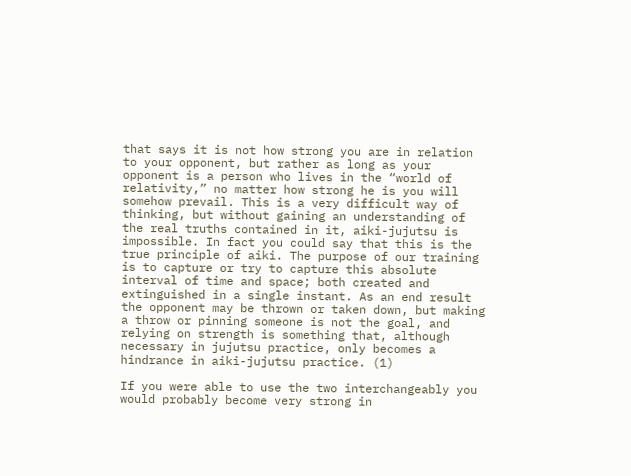that says it is not how strong you are in relation to your opponent, but rather as long as your opponent is a person who lives in the “world of relativity,” no matter how strong he is you will somehow prevail. This is a very difficult way of thinking, but without gaining an understanding of the real truths contained in it, aiki-jujutsu is impossible. In fact you could say that this is the true principle of aiki. The purpose of our training is to capture or try to capture this absolute interval of time and space; both created and extinguished in a single instant. As an end result the opponent may be thrown or taken down, but making a throw or pinning someone is not the goal, and relying on strength is something that, although necessary in jujutsu practice, only becomes a hindrance in aiki-jujutsu practice. (1)

If you were able to use the two interchangeably you would probably become very strong in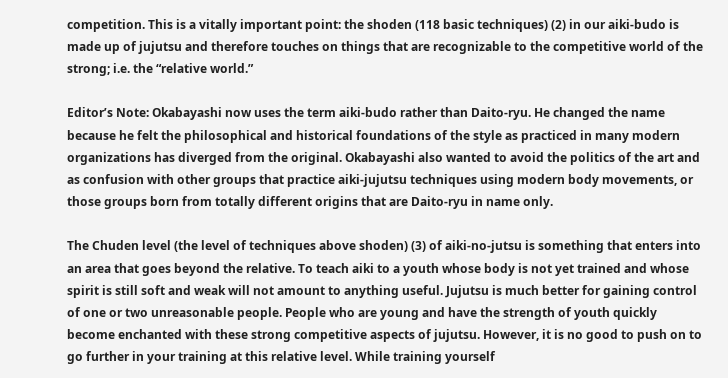competition. This is a vitally important point: the shoden (118 basic techniques) (2) in our aiki-budo is made up of jujutsu and therefore touches on things that are recognizable to the competitive world of the strong; i.e. the “relative world.”

Editor’s Note: Okabayashi now uses the term aiki-budo rather than Daito-ryu. He changed the name because he felt the philosophical and historical foundations of the style as practiced in many modern organizations has diverged from the original. Okabayashi also wanted to avoid the politics of the art and as confusion with other groups that practice aiki-jujutsu techniques using modern body movements, or those groups born from totally different origins that are Daito-ryu in name only.

The Chuden level (the level of techniques above shoden) (3) of aiki-no-jutsu is something that enters into an area that goes beyond the relative. To teach aiki to a youth whose body is not yet trained and whose spirit is still soft and weak will not amount to anything useful. Jujutsu is much better for gaining control of one or two unreasonable people. People who are young and have the strength of youth quickly become enchanted with these strong competitive aspects of jujutsu. However, it is no good to push on to go further in your training at this relative level. While training yourself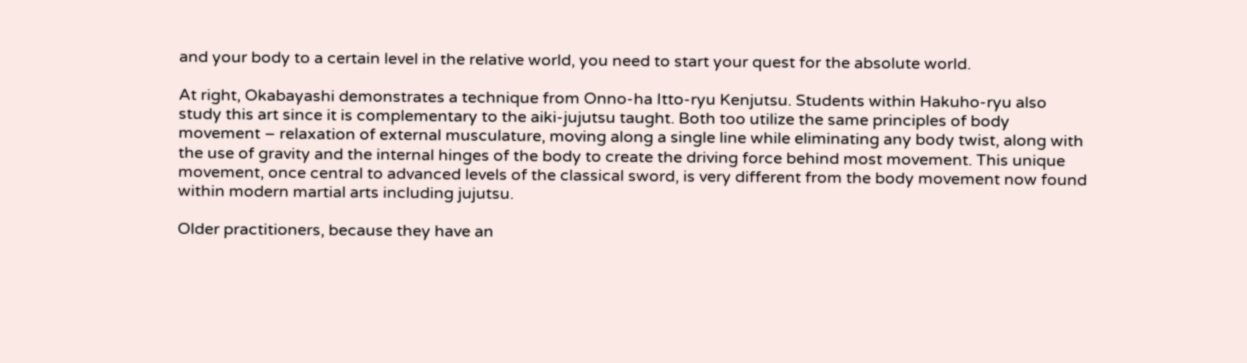and your body to a certain level in the relative world, you need to start your quest for the absolute world.

At right, Okabayashi demonstrates a technique from Onno-ha Itto-ryu Kenjutsu. Students within Hakuho-ryu also study this art since it is complementary to the aiki-jujutsu taught. Both too utilize the same principles of body movement – relaxation of external musculature, moving along a single line while eliminating any body twist, along with the use of gravity and the internal hinges of the body to create the driving force behind most movement. This unique movement, once central to advanced levels of the classical sword, is very different from the body movement now found within modern martial arts including jujutsu.

Older practitioners, because they have an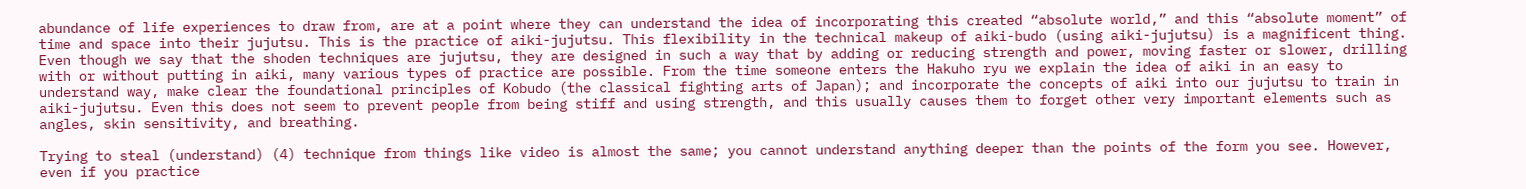abundance of life experiences to draw from, are at a point where they can understand the idea of incorporating this created “absolute world,” and this “absolute moment” of time and space into their jujutsu. This is the practice of aiki-jujutsu. This flexibility in the technical makeup of aiki-budo (using aiki-jujutsu) is a magnificent thing. Even though we say that the shoden techniques are jujutsu, they are designed in such a way that by adding or reducing strength and power, moving faster or slower, drilling with or without putting in aiki, many various types of practice are possible. From the time someone enters the Hakuho ryu we explain the idea of aiki in an easy to understand way, make clear the foundational principles of Kobudo (the classical fighting arts of Japan); and incorporate the concepts of aiki into our jujutsu to train in aiki-jujutsu. Even this does not seem to prevent people from being stiff and using strength, and this usually causes them to forget other very important elements such as angles, skin sensitivity, and breathing.

Trying to steal (understand) (4) technique from things like video is almost the same; you cannot understand anything deeper than the points of the form you see. However, even if you practice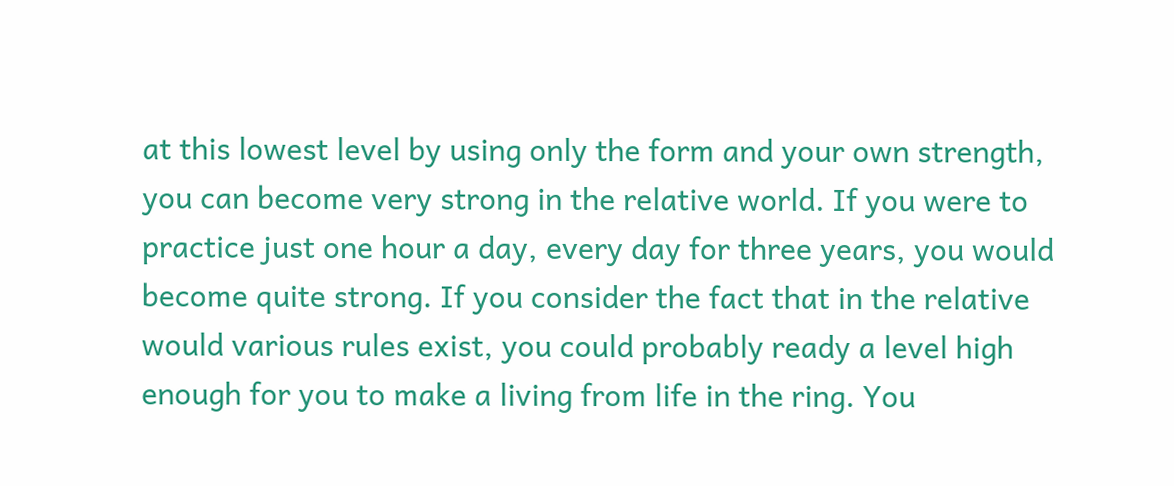at this lowest level by using only the form and your own strength, you can become very strong in the relative world. If you were to practice just one hour a day, every day for three years, you would become quite strong. If you consider the fact that in the relative would various rules exist, you could probably ready a level high enough for you to make a living from life in the ring. You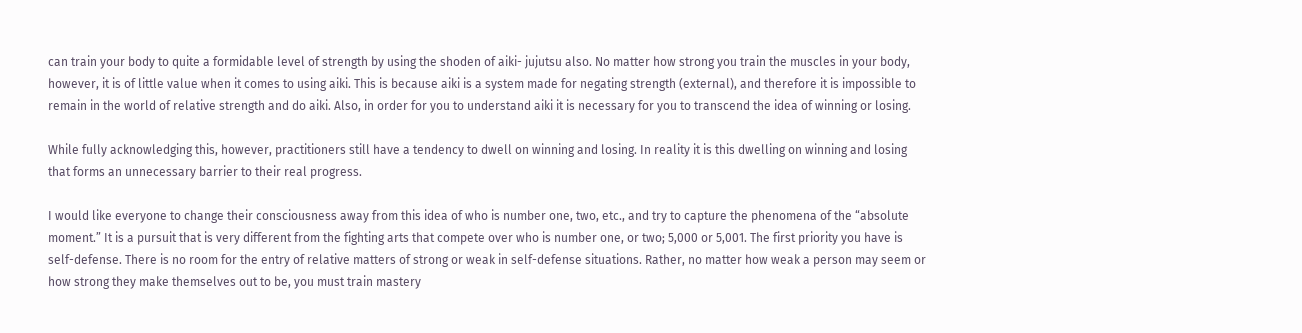can train your body to quite a formidable level of strength by using the shoden of aiki- jujutsu also. No matter how strong you train the muscles in your body, however, it is of little value when it comes to using aiki. This is because aiki is a system made for negating strength (external), and therefore it is impossible to remain in the world of relative strength and do aiki. Also, in order for you to understand aiki it is necessary for you to transcend the idea of winning or losing.

While fully acknowledging this, however, practitioners still have a tendency to dwell on winning and losing. In reality it is this dwelling on winning and losing that forms an unnecessary barrier to their real progress.

I would like everyone to change their consciousness away from this idea of who is number one, two, etc., and try to capture the phenomena of the “absolute moment.” It is a pursuit that is very different from the fighting arts that compete over who is number one, or two; 5,000 or 5,001. The first priority you have is self-defense. There is no room for the entry of relative matters of strong or weak in self-defense situations. Rather, no matter how weak a person may seem or how strong they make themselves out to be, you must train mastery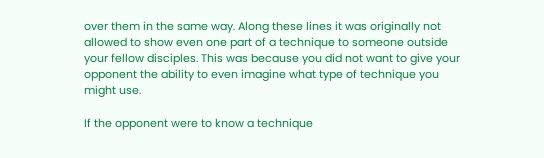over them in the same way. Along these lines it was originally not allowed to show even one part of a technique to someone outside your fellow disciples. This was because you did not want to give your opponent the ability to even imagine what type of technique you might use.

If the opponent were to know a technique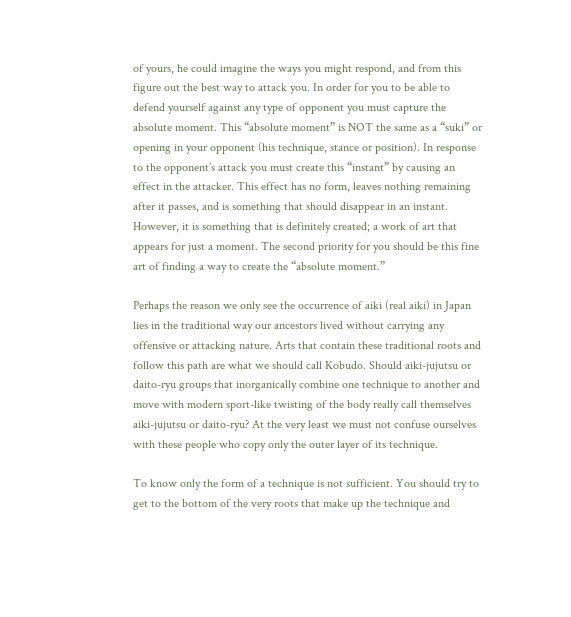of yours, he could imagine the ways you might respond, and from this figure out the best way to attack you. In order for you to be able to defend yourself against any type of opponent you must capture the absolute moment. This “absolute moment” is NOT the same as a “suki” or opening in your opponent (his technique, stance or position). In response to the opponent’s attack you must create this “instant” by causing an effect in the attacker. This effect has no form, leaves nothing remaining after it passes, and is something that should disappear in an instant. However, it is something that is definitely created; a work of art that appears for just a moment. The second priority for you should be this fine art of finding a way to create the “absolute moment.”

Perhaps the reason we only see the occurrence of aiki (real aiki) in Japan lies in the traditional way our ancestors lived without carrying any offensive or attacking nature. Arts that contain these traditional roots and follow this path are what we should call Kobudo. Should aiki-jujutsu or daito-ryu groups that inorganically combine one technique to another and move with modern sport-like twisting of the body really call themselves aiki-jujutsu or daito-ryu? At the very least we must not confuse ourselves with these people who copy only the outer layer of its technique.

To know only the form of a technique is not sufficient. You should try to get to the bottom of the very roots that make up the technique and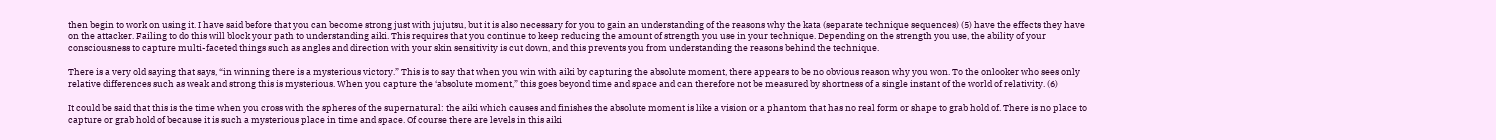then begin to work on using it. I have said before that you can become strong just with jujutsu, but it is also necessary for you to gain an understanding of the reasons why the kata (separate technique sequences) (5) have the effects they have on the attacker. Failing to do this will block your path to understanding aiki. This requires that you continue to keep reducing the amount of strength you use in your technique. Depending on the strength you use, the ability of your consciousness to capture multi-faceted things such as angles and direction with your skin sensitivity is cut down, and this prevents you from understanding the reasons behind the technique.

There is a very old saying that says, “in winning there is a mysterious victory.” This is to say that when you win with aiki by capturing the absolute moment, there appears to be no obvious reason why you won. To the onlooker who sees only relative differences such as weak and strong this is mysterious. When you capture the ‘absolute moment,” this goes beyond time and space and can therefore not be measured by shortness of a single instant of the world of relativity. (6)

It could be said that this is the time when you cross with the spheres of the supernatural: the aiki which causes and finishes the absolute moment is like a vision or a phantom that has no real form or shape to grab hold of. There is no place to capture or grab hold of because it is such a mysterious place in time and space. Of course there are levels in this aiki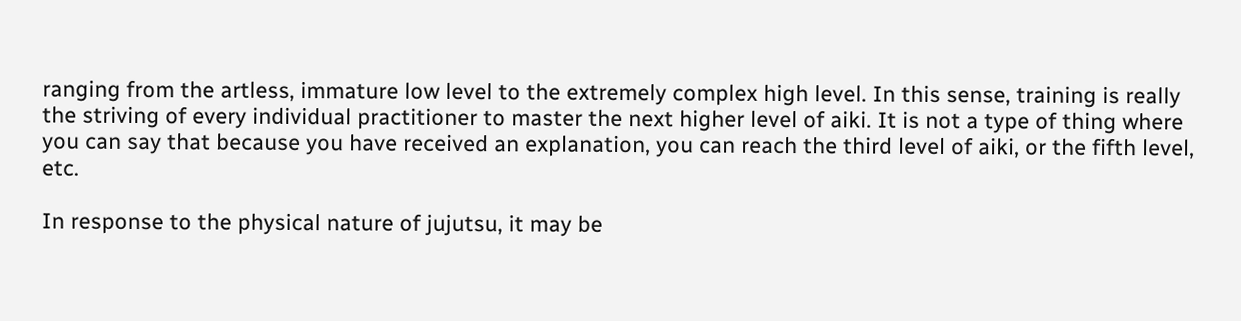ranging from the artless, immature low level to the extremely complex high level. In this sense, training is really the striving of every individual practitioner to master the next higher level of aiki. It is not a type of thing where you can say that because you have received an explanation, you can reach the third level of aiki, or the fifth level, etc.

In response to the physical nature of jujutsu, it may be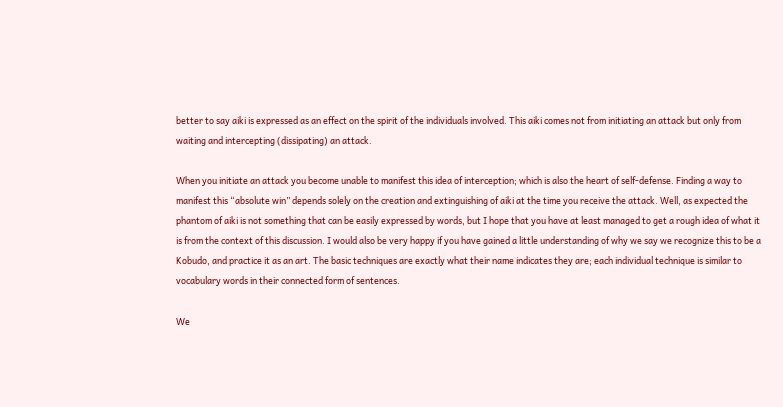better to say aiki is expressed as an effect on the spirit of the individuals involved. This aiki comes not from initiating an attack but only from waiting and intercepting (dissipating) an attack.

When you initiate an attack you become unable to manifest this idea of interception; which is also the heart of self-defense. Finding a way to manifest this “absolute win” depends solely on the creation and extinguishing of aiki at the time you receive the attack. Well, as expected the phantom of aiki is not something that can be easily expressed by words, but I hope that you have at least managed to get a rough idea of what it is from the context of this discussion. I would also be very happy if you have gained a little understanding of why we say we recognize this to be a Kobudo, and practice it as an art. The basic techniques are exactly what their name indicates they are; each individual technique is similar to vocabulary words in their connected form of sentences.

We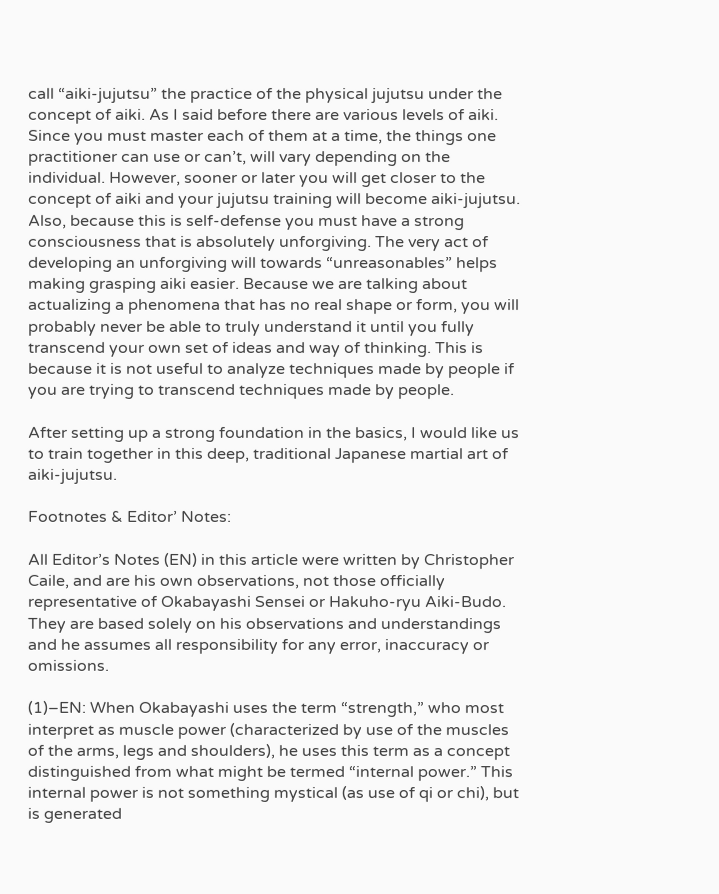call “aiki-jujutsu” the practice of the physical jujutsu under the concept of aiki. As I said before there are various levels of aiki. Since you must master each of them at a time, the things one practitioner can use or can’t, will vary depending on the individual. However, sooner or later you will get closer to the concept of aiki and your jujutsu training will become aiki-jujutsu. Also, because this is self-defense you must have a strong consciousness that is absolutely unforgiving. The very act of developing an unforgiving will towards “unreasonables” helps making grasping aiki easier. Because we are talking about actualizing a phenomena that has no real shape or form, you will probably never be able to truly understand it until you fully transcend your own set of ideas and way of thinking. This is because it is not useful to analyze techniques made by people if you are trying to transcend techniques made by people.

After setting up a strong foundation in the basics, I would like us to train together in this deep, traditional Japanese martial art of aiki-jujutsu.

Footnotes & Editor’ Notes:

All Editor’s Notes (EN) in this article were written by Christopher Caile, and are his own observations, not those officially representative of Okabayashi Sensei or Hakuho-ryu Aiki-Budo. They are based solely on his observations and understandings and he assumes all responsibility for any error, inaccuracy or omissions.

(1)–EN: When Okabayashi uses the term “strength,” who most interpret as muscle power (characterized by use of the muscles of the arms, legs and shoulders), he uses this term as a concept distinguished from what might be termed “internal power.” This internal power is not something mystical (as use of qi or chi), but is generated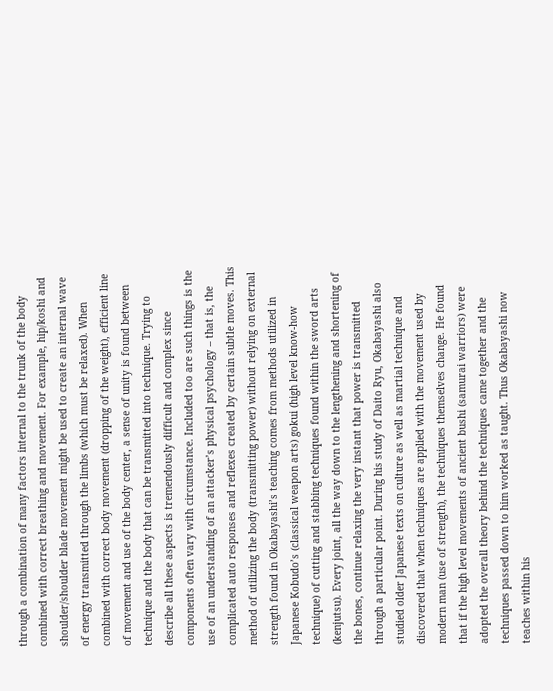through a combination of many factors internal to the trunk of the body combined with correct breathing and movement. For example, hip/koshi and shoulder/shoulder blade movement might be used to create an internal wave of energy transmitted through the limbs (which must be relaxed). When combined with correct body movement (dropping of the weight), efficient line of movement and use of the body center, a sense of unity is found between technique and the body that can be transmitted into technique. Trying to describe all these aspects is tremendously difficult and complex since components often vary with circumstance. Included too are such things is the use of an understanding of an attacker’s physical psychology – that is, the complicated auto responses and reflexes created by certain subtle moves. This method of utilizing the body (transmitting power) without relying on external strength found in Okabayashi’s teaching comes from methods utilized in Japanese Kobudo’s (classical weapon arts) gokui (high level know-how technique) of cutting and stabbing techniques found within the sword arts (kenjutsu). Every joint, all the way down to the lengthening and shortening of the bones, continue relaxing the very instant that power is transmitted through a particular point. During his study of Daito Ryu, Okabayashi also studied older Japanese texts on culture as well as martial technique and discovered that when techniques are applied with the movement used by modern man (use of strength), the techniques themselves change. He found that if the high level movements of ancient bushi (samurai warriors) were adopted the overall theory behind the techniques came together and the techniques passed down to him worked as taught. Thus Okabayashi now teaches within his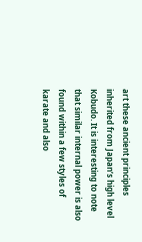art these ancient principles inherited from Japan’s high level Kobudo. It is interesting to note that similar internal power is also found within a few styles of karate and also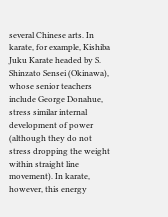several Chinese arts. In karate, for example, Kishiba Juku Karate headed by S. Shinzato Sensei (Okinawa), whose senior teachers include George Donahue, stress similar internal development of power (although they do not stress dropping the weight within straight line movement). In karate, however, this energy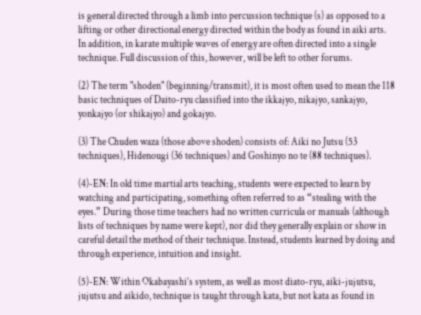is general directed through a limb into percussion technique (s) as opposed to a lifting or other directional energy directed within the body as found in aiki arts. In addition, in karate multiple waves of energy are often directed into a single technique. Full discussion of this, however, will be left to other forums.

(2) The term "shoden" (beginning/transmit), it is most often used to mean the 118 basic techniques of Daito-ryu classified into the ikkajyo, nikajyo, sankajyo, yonkajyo (or shikajyo) and gokajyo.

(3) The Chuden waza (those above shoden) consists of: Aiki no Jutsu (53 techniques), Hidenougi (36 techniques) and Goshinyo no te (88 techniques).

(4)-EN: In old time martial arts teaching, students were expected to learn by watching and participating, something often referred to as “stealing with the eyes.” During those time teachers had no written curricula or manuals (although lists of techniques by name were kept), nor did they generally explain or show in careful detail the method of their technique. Instead, students learned by doing and through experience, intuition and insight.

(5)-EN: Within Okabayashi’s system, as well as most diato-ryu, aiki-jujutsu, jujutsu and aikido, technique is taught through kata, but not kata as found in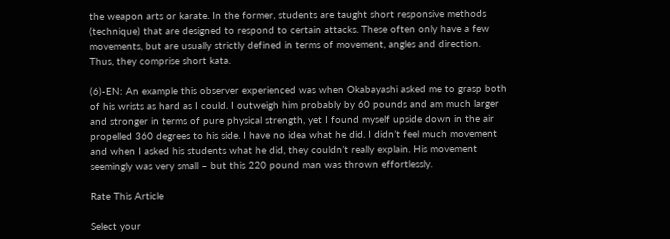the weapon arts or karate. In the former, students are taught short responsive methods (technique) that are designed to respond to certain attacks. These often only have a few movements, but are usually strictly defined in terms of movement, angles and direction. Thus, they comprise short kata.

(6)-EN: An example this observer experienced was when Okabayashi asked me to grasp both of his wrists as hard as I could. I outweigh him probably by 60 pounds and am much larger and stronger in terms of pure physical strength, yet I found myself upside down in the air propelled 360 degrees to his side. I have no idea what he did. I didn’t feel much movement and when I asked his students what he did, they couldn’t really explain. His movement seemingly was very small – but this 220 pound man was thrown effortlessly.

Rate This Article

Select your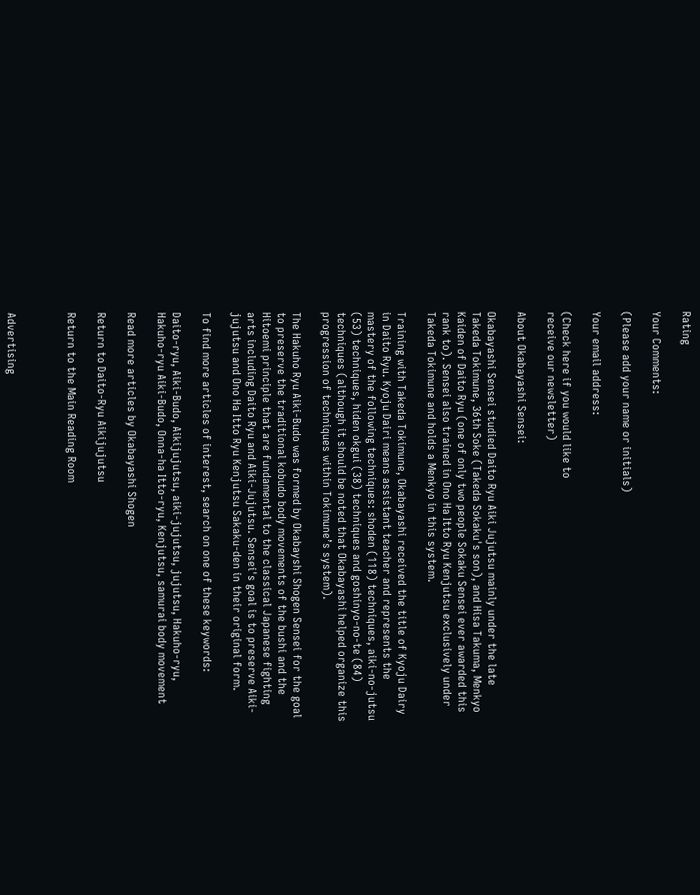Rating

Your Comments:

(Please add your name or initials)

Your email address:

(Check here if you would like to
receive our newsletter)

About Okabayashi Sensei:

Okabayashi Sensei studied Daito Ryu Aiki Jujutsu mainly under the late Takeda Tokimune, 36th Soke (Takeda Sokaku's son), and Hisa Takuma, Menkyo Kaiden of Daito Ryu (one of only two people Sokaku Sensei ever awarded this rank to). Sensei also trained in Ono Ha Itto Ryu Kenjutsu exclusively under Takeda Tokimune and holds a Menkyo in this system.

Training with Takeda Tokimune, Okabayashi received the title of Kyoju Dairy in Daito Ryu. Kyoju Dairi means assistant teacher and represents the mastery of the following techniques: shoden (118) techniques, aiki-no-jutsu (53) techniques, hiden okgui (38) techniques and goshinyo-no-te (84) techniques (although it should be noted that Okabayashi helped organize this progression of techniques within Tokimune’s system).

The Hakuho Ryu Aiki-Budo was formed by Okabayshi Shogen Sensei for the goal to preserve the traditional kobudo body movements of the bushi and the Hitoemi principle that are fundamental to the classical Japanese fighting arts including Daito Ryu and Aiki-Jujutsu. Sensei's goal is to preserve Aiki-jujutsu and Ono Ha Itto Ryu Kenjutsu Sakaku-den in their original form.

To find more articles of interest, search on one of these keywords:

Daito-ryu, Aiki-Budo, Aikijujutsu, aiki-jujutsu, jujutsu, Hakuho-ryu, Hakuho-ryu Aiki-Budo, Onna-ha Itto-ryu, Kenjutsu, samurai body movement

Read more articles by Okabayashi Shogen

Return to Daito-Ryu Aikijujutsu

Return to the Main Reading Room



Advertising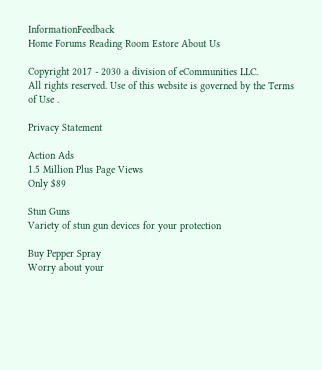InformationFeedback
Home Forums Reading Room Estore About Us

Copyright 2017 - 2030 a division of eCommunities LLC.
All rights reserved. Use of this website is governed by the Terms of Use .

Privacy Statement

Action Ads
1.5 Million Plus Page Views
Only $89

Stun Guns
Variety of stun gun devices for your protection

Buy Pepper Spray
Worry about your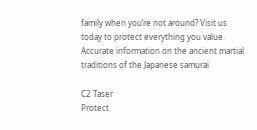family when you’re not around? Visit us today to protect everything you value.
Accurate information on the ancient martial traditions of the Japanese samurai

C2 Taser
Protect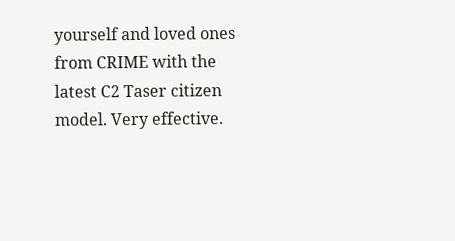yourself and loved ones from CRIME with the latest C2 Taser citizen model. Very effective.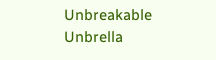Unbreakable Unbrella